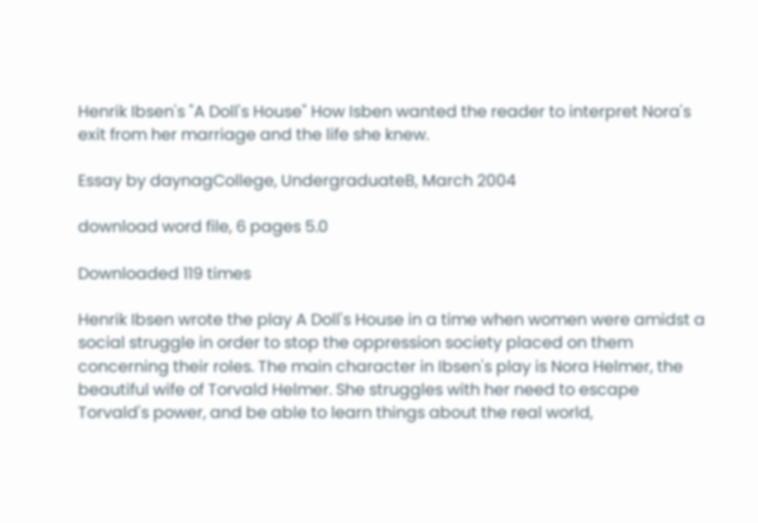Henrik Ibsen's "A Doll's House" How Isben wanted the reader to interpret Nora's exit from her marriage and the life she knew.

Essay by daynagCollege, UndergraduateB, March 2004

download word file, 6 pages 5.0

Downloaded 119 times

Henrik Ibsen wrote the play A Doll's House in a time when women were amidst a social struggle in order to stop the oppression society placed on them concerning their roles. The main character in Ibsen's play is Nora Helmer, the beautiful wife of Torvald Helmer. She struggles with her need to escape Torvald's power, and be able to learn things about the real world,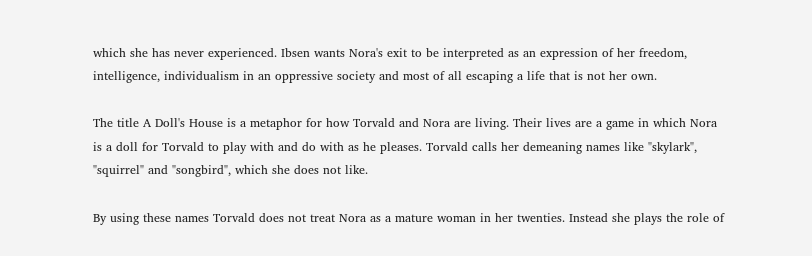which she has never experienced. Ibsen wants Nora's exit to be interpreted as an expression of her freedom, intelligence, individualism in an oppressive society and most of all escaping a life that is not her own.

The title A Doll's House is a metaphor for how Torvald and Nora are living. Their lives are a game in which Nora is a doll for Torvald to play with and do with as he pleases. Torvald calls her demeaning names like "skylark", "squirrel" and "songbird", which she does not like.

By using these names Torvald does not treat Nora as a mature woman in her twenties. Instead she plays the role of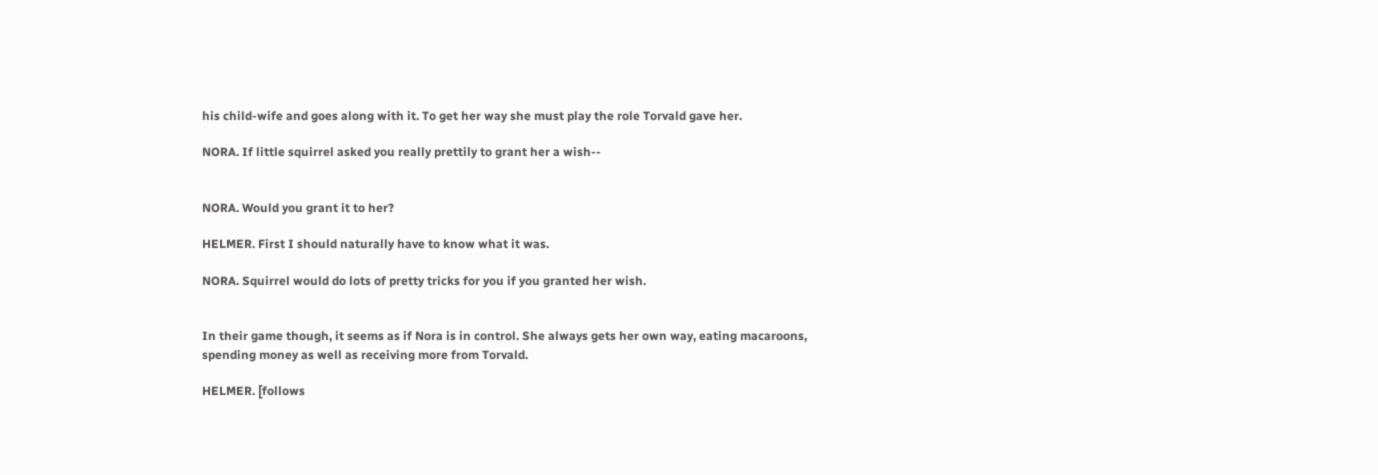his child-wife and goes along with it. To get her way she must play the role Torvald gave her.

NORA. If little squirrel asked you really prettily to grant her a wish--


NORA. Would you grant it to her?

HELMER. First I should naturally have to know what it was.

NORA. Squirrel would do lots of pretty tricks for you if you granted her wish.


In their game though, it seems as if Nora is in control. She always gets her own way, eating macaroons, spending money as well as receiving more from Torvald.

HELMER. [follows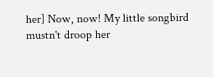her] Now, now! My little songbird mustn't droop her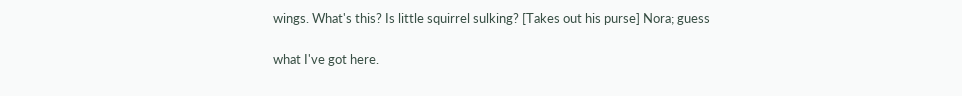wings. What's this? Is little squirrel sulking? [Takes out his purse] Nora; guess

what I've got here.